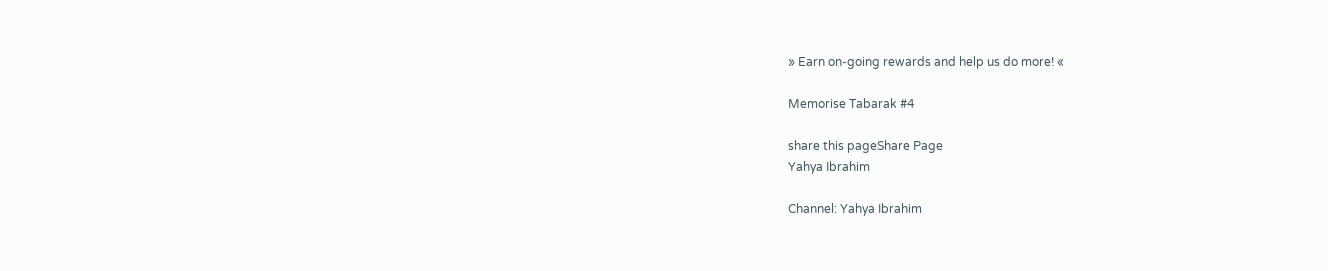» Earn on-going rewards and help us do more! «

Memorise Tabarak #4

share this pageShare Page
Yahya Ibrahim

Channel: Yahya Ibrahim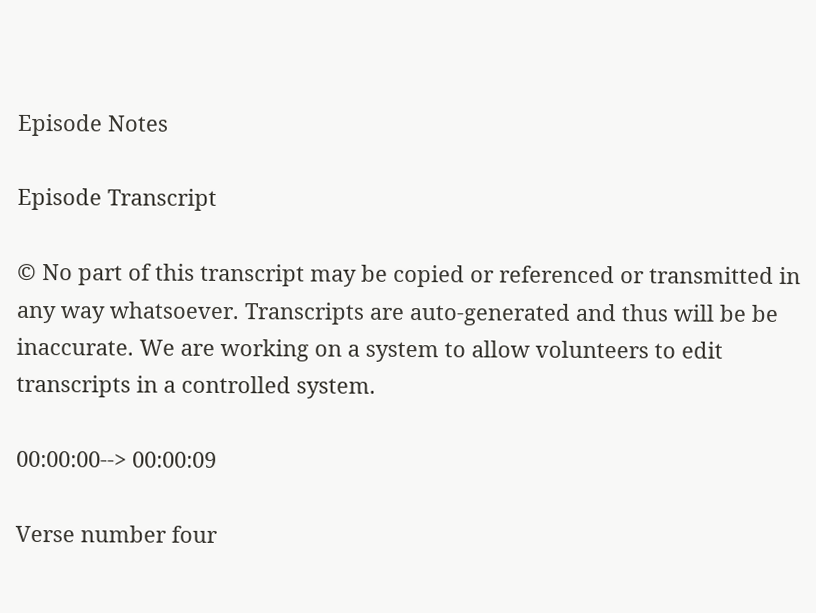Episode Notes

Episode Transcript

© No part of this transcript may be copied or referenced or transmitted in any way whatsoever. Transcripts are auto-generated and thus will be be inaccurate. We are working on a system to allow volunteers to edit transcripts in a controlled system.

00:00:00--> 00:00:09

Verse number four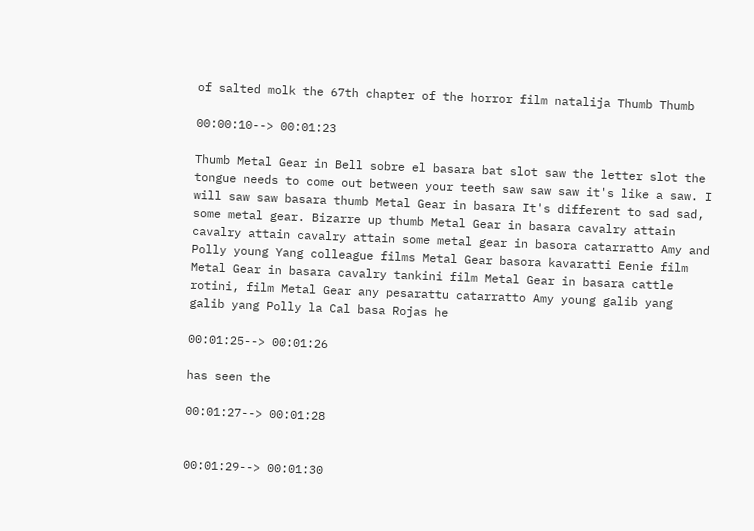of salted molk the 67th chapter of the horror film natalija Thumb Thumb

00:00:10--> 00:01:23

Thumb Metal Gear in Bell sobre el basara bat slot saw the letter slot the tongue needs to come out between your teeth saw saw saw it's like a saw. I will saw saw basara thumb Metal Gear in basara It's different to sad sad, some metal gear. Bizarre up thumb Metal Gear in basara cavalry attain cavalry attain cavalry attain some metal gear in basora catarratto Amy and Polly young Yang colleague films Metal Gear basora kavaratti Eenie film Metal Gear in basara cavalry tankini film Metal Gear in basara cattle rotini, film Metal Gear any pesarattu catarratto Amy young galib yang galib yang Polly la Cal basa Rojas he

00:01:25--> 00:01:26

has seen the

00:01:27--> 00:01:28


00:01:29--> 00:01:30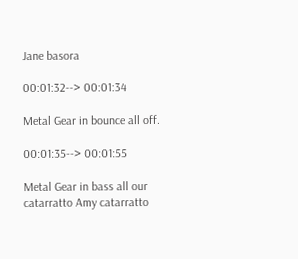Jane basora

00:01:32--> 00:01:34

Metal Gear in bounce all off.

00:01:35--> 00:01:55

Metal Gear in bass all our catarratto Amy catarratto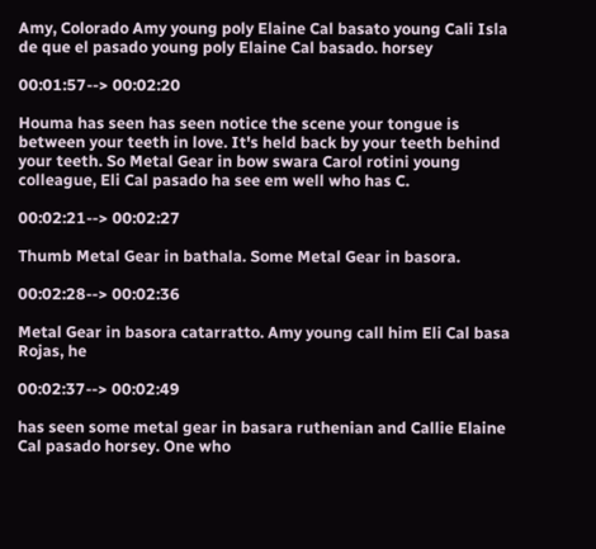Amy, Colorado Amy young poly Elaine Cal basato young Cali Isla de que el pasado young poly Elaine Cal basado. horsey

00:01:57--> 00:02:20

Houma has seen has seen notice the scene your tongue is between your teeth in love. It's held back by your teeth behind your teeth. So Metal Gear in bow swara Carol rotini young colleague, Eli Cal pasado ha see em well who has C.

00:02:21--> 00:02:27

Thumb Metal Gear in bathala. Some Metal Gear in basora.

00:02:28--> 00:02:36

Metal Gear in basora catarratto. Amy young call him Eli Cal basa Rojas, he

00:02:37--> 00:02:49

has seen some metal gear in basara ruthenian and Callie Elaine Cal pasado horsey. One who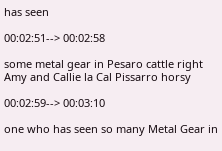has seen

00:02:51--> 00:02:58

some metal gear in Pesaro cattle right Amy and Callie la Cal Pissarro horsy

00:02:59--> 00:03:10

one who has seen so many Metal Gear in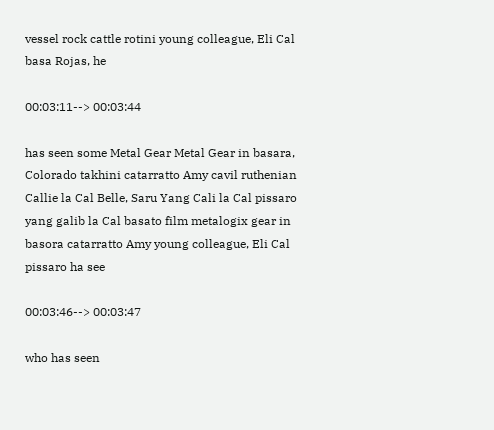vessel rock cattle rotini young colleague, Eli Cal basa Rojas, he

00:03:11--> 00:03:44

has seen some Metal Gear Metal Gear in basara, Colorado takhini catarratto Amy cavil ruthenian Callie la Cal Belle, Saru Yang Cali la Cal pissaro yang galib la Cal basato film metalogix gear in basora catarratto Amy young colleague, Eli Cal pissaro ha see

00:03:46--> 00:03:47

who has seen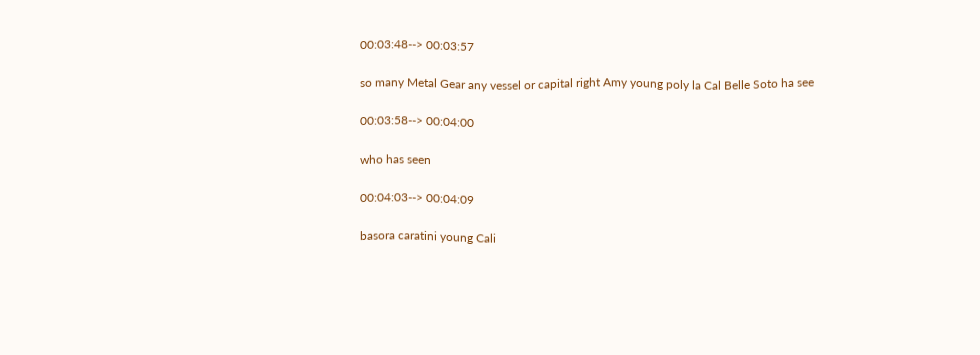00:03:48--> 00:03:57

so many Metal Gear any vessel or capital right Amy young poly la Cal Belle Soto ha see

00:03:58--> 00:04:00

who has seen

00:04:03--> 00:04:09

basora caratini young Cali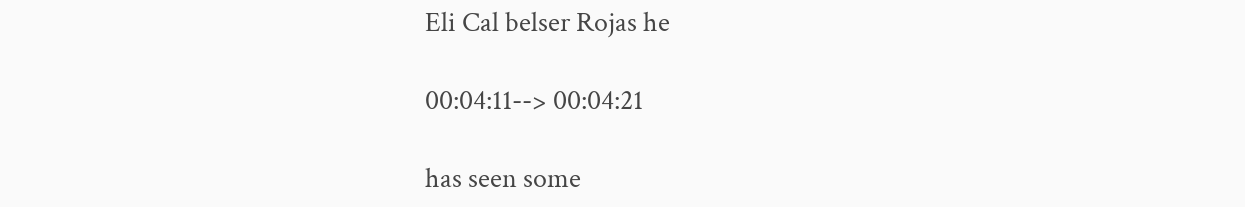Eli Cal belser Rojas he

00:04:11--> 00:04:21

has seen some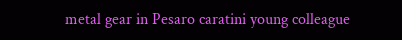metal gear in Pesaro caratini young colleague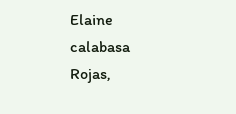Elaine calabasa Rojas,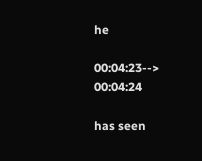he

00:04:23--> 00:04:24

has seen